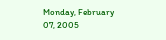Monday, February 07, 2005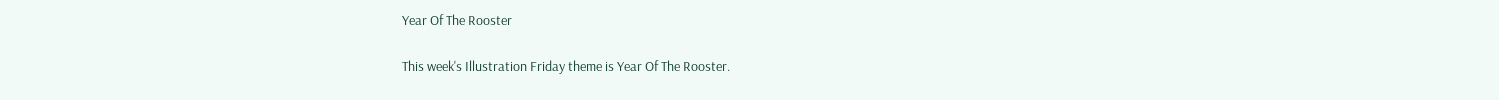Year Of The Rooster

This week's Illustration Friday theme is Year Of The Rooster.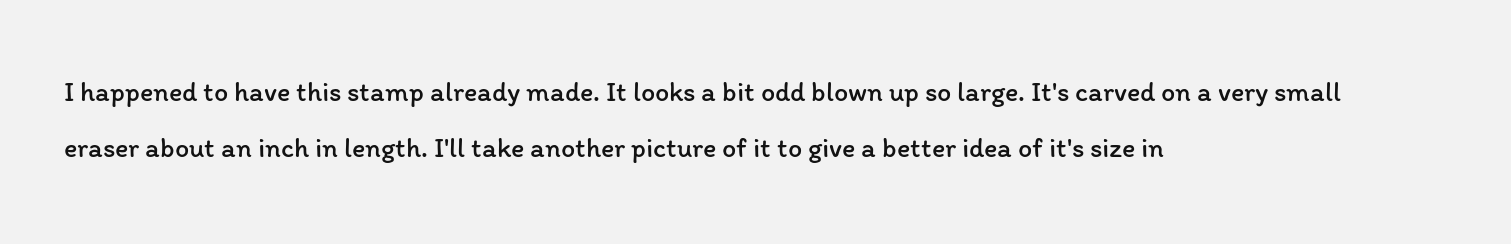I happened to have this stamp already made. It looks a bit odd blown up so large. It's carved on a very small eraser about an inch in length. I'll take another picture of it to give a better idea of it's size in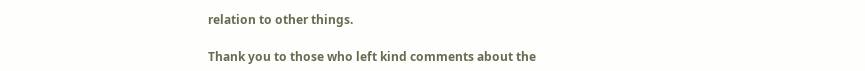relation to other things.

Thank you to those who left kind comments about the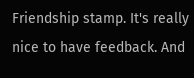Friendship stamp. It's really nice to have feedback. And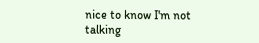nice to know I'm not talking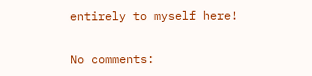entirely to myself here!

No comments: